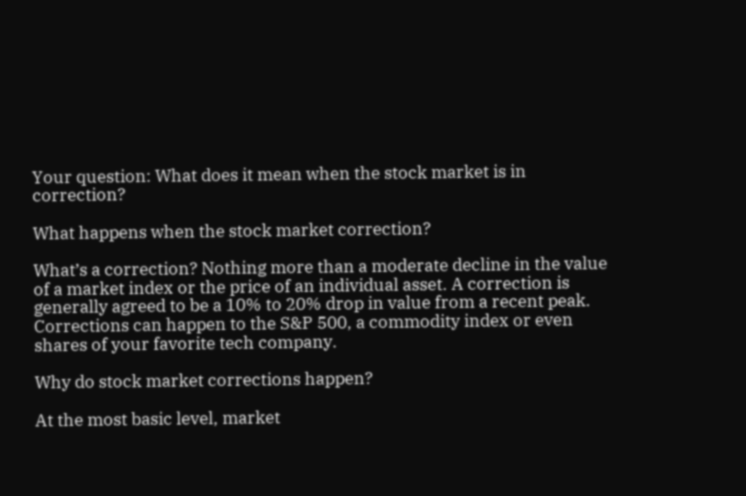Your question: What does it mean when the stock market is in correction?

What happens when the stock market correction?

What’s a correction? Nothing more than a moderate decline in the value of a market index or the price of an individual asset. A correction is generally agreed to be a 10% to 20% drop in value from a recent peak. Corrections can happen to the S&P 500, a commodity index or even shares of your favorite tech company.

Why do stock market corrections happen?

At the most basic level, market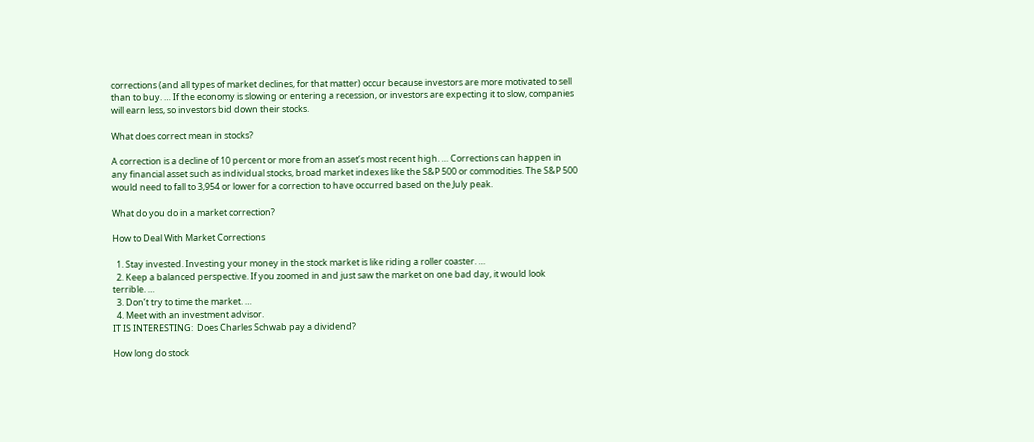corrections (and all types of market declines, for that matter) occur because investors are more motivated to sell than to buy. … If the economy is slowing or entering a recession, or investors are expecting it to slow, companies will earn less, so investors bid down their stocks.

What does correct mean in stocks?

A correction is a decline of 10 percent or more from an asset’s most recent high. … Corrections can happen in any financial asset such as individual stocks, broad market indexes like the S&P 500 or commodities. The S&P 500 would need to fall to 3,954 or lower for a correction to have occurred based on the July peak.

What do you do in a market correction?

How to Deal With Market Corrections

  1. Stay invested. Investing your money in the stock market is like riding a roller coaster. …
  2. Keep a balanced perspective. If you zoomed in and just saw the market on one bad day, it would look terrible. …
  3. Don’t try to time the market. …
  4. Meet with an investment advisor.
IT IS INTERESTING:  Does Charles Schwab pay a dividend?

How long do stock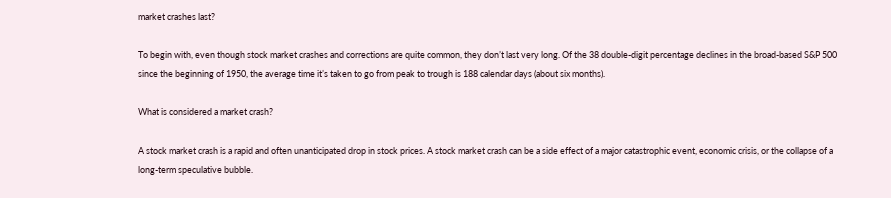market crashes last?

To begin with, even though stock market crashes and corrections are quite common, they don’t last very long. Of the 38 double-digit percentage declines in the broad-based S&P 500 since the beginning of 1950, the average time it’s taken to go from peak to trough is 188 calendar days (about six months).

What is considered a market crash?

A stock market crash is a rapid and often unanticipated drop in stock prices. A stock market crash can be a side effect of a major catastrophic event, economic crisis, or the collapse of a long-term speculative bubble.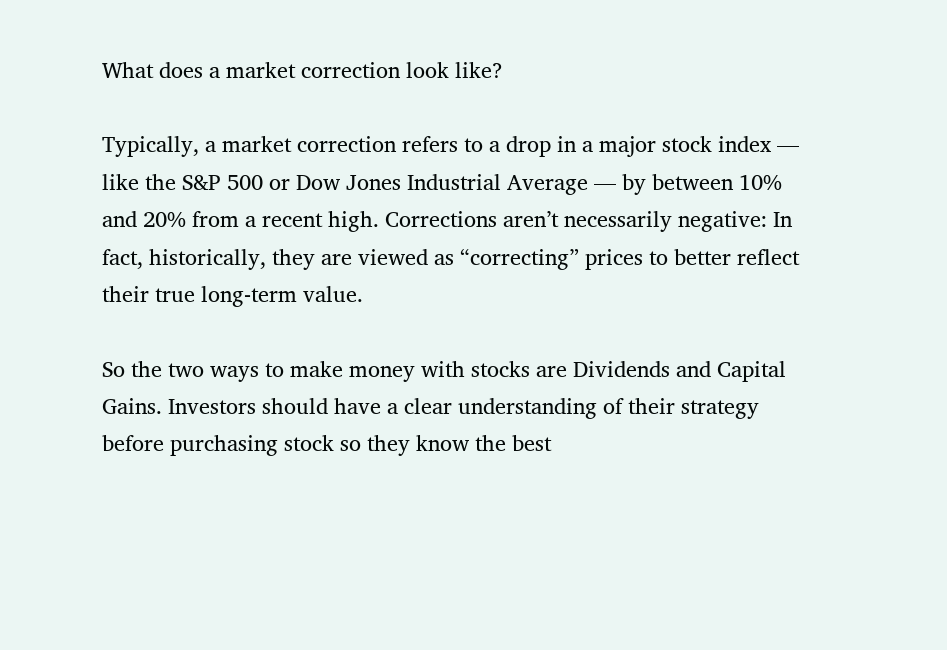What does a market correction look like?

Typically, a market correction refers to a drop in a major stock index — like the S&P 500 or Dow Jones Industrial Average — by between 10% and 20% from a recent high. Corrections aren’t necessarily negative: In fact, historically, they are viewed as “correcting” prices to better reflect their true long-term value.

So the two ways to make money with stocks are Dividends and Capital Gains. Investors should have a clear understanding of their strategy before purchasing stock so they know the best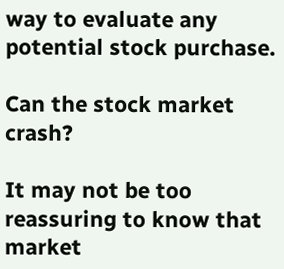way to evaluate any potential stock purchase.

Can the stock market crash?

It may not be too reassuring to know that market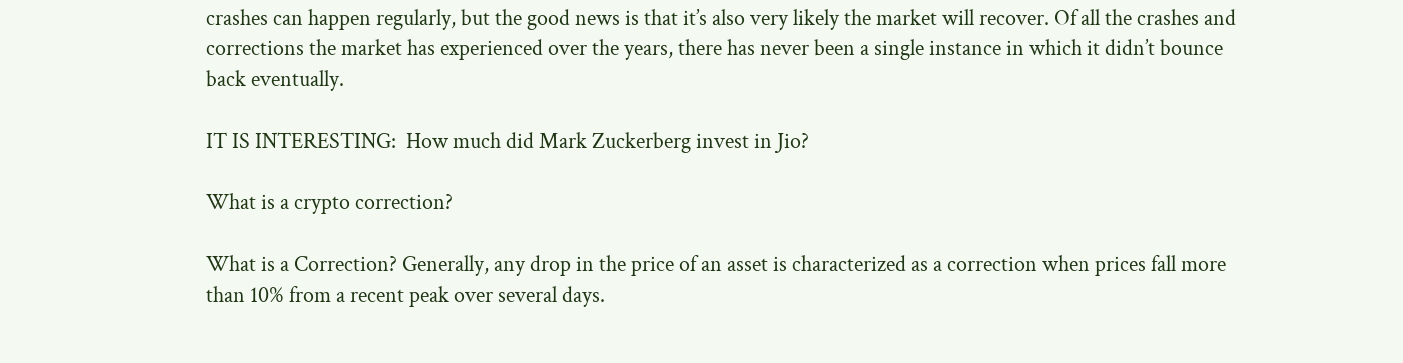crashes can happen regularly, but the good news is that it’s also very likely the market will recover. Of all the crashes and corrections the market has experienced over the years, there has never been a single instance in which it didn’t bounce back eventually.

IT IS INTERESTING:  How much did Mark Zuckerberg invest in Jio?

What is a crypto correction?

What is a Correction? Generally, any drop in the price of an asset is characterized as a correction when prices fall more than 10% from a recent peak over several days.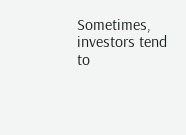Sometimes, investors tend to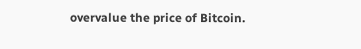overvalue the price of Bitcoin.